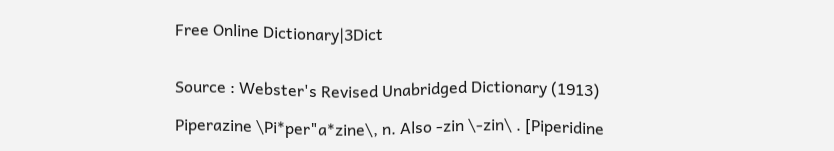Free Online Dictionary|3Dict


Source : Webster's Revised Unabridged Dictionary (1913)

Piperazine \Pi*per"a*zine\, n. Also -zin \-zin\ . [Piperidine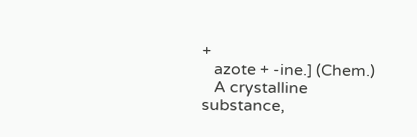+
   azote + -ine.] (Chem.)
   A crystalline substance,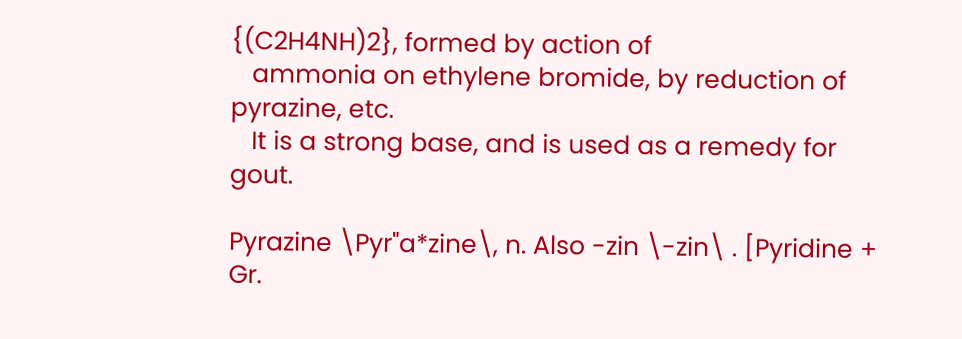{(C2H4NH)2}, formed by action of
   ammonia on ethylene bromide, by reduction of pyrazine, etc.
   It is a strong base, and is used as a remedy for gout.

Pyrazine \Pyr"a*zine\, n. Also -zin \-zin\ . [Pyridine + Gr.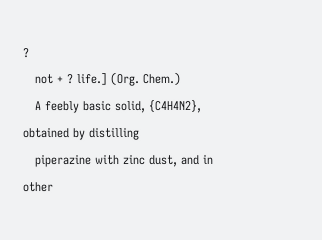?
   not + ? life.] (Org. Chem.)
   A feebly basic solid, {C4H4N2}, obtained by distilling
   piperazine with zinc dust, and in other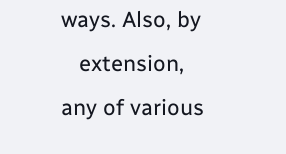ways. Also, by
   extension, any of various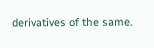derivatives of the same.